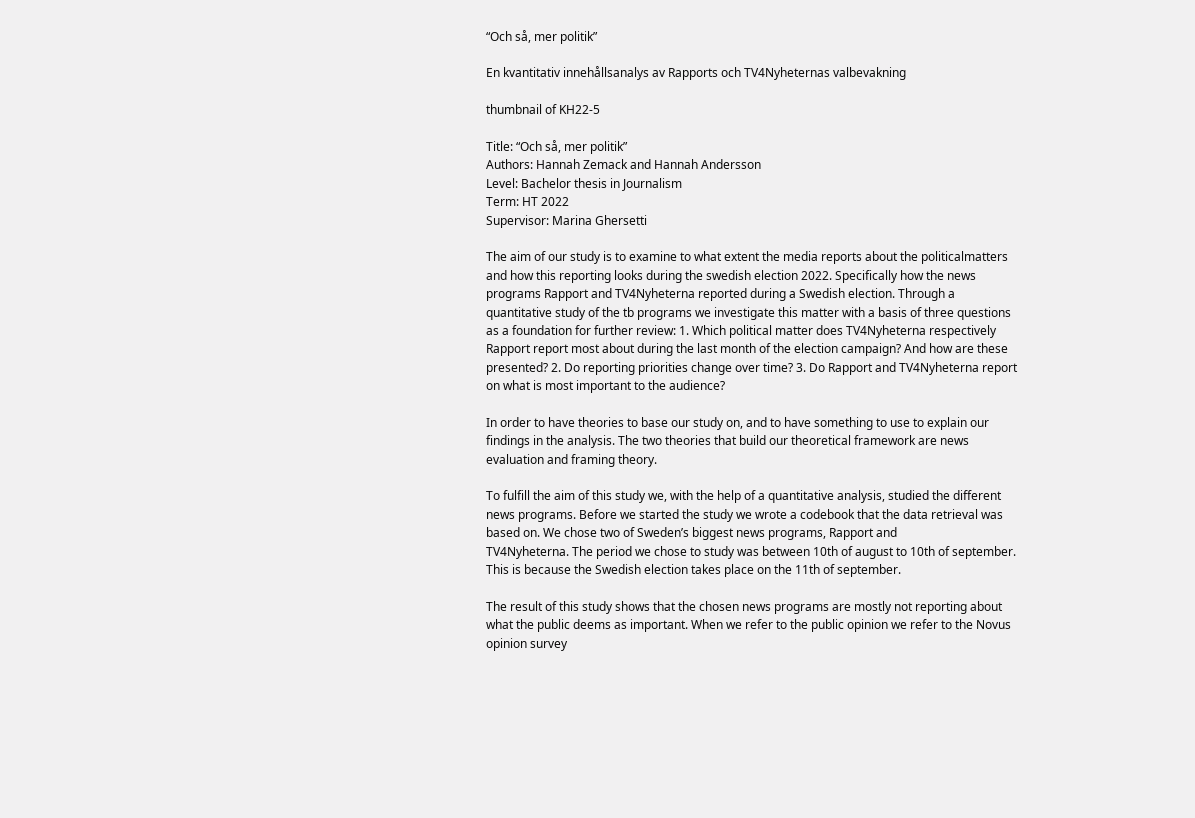“Och så, mer politik”

En kvantitativ innehållsanalys av Rapports och TV4Nyheternas valbevakning

thumbnail of KH22-5

Title: “Och så, mer politik”
Authors: Hannah Zemack and Hannah Andersson
Level: Bachelor thesis in Journalism
Term: HT 2022
Supervisor: Marina Ghersetti

The aim of our study is to examine to what extent the media reports about the politicalmatters and how this reporting looks during the swedish election 2022. Specifically how the news programs Rapport and TV4Nyheterna reported during a Swedish election. Through a
quantitative study of the tb programs we investigate this matter with a basis of three questions as a foundation for further review: 1. Which political matter does TV4Nyheterna respectively Rapport report most about during the last month of the election campaign? And how are these presented? 2. Do reporting priorities change over time? 3. Do Rapport and TV4Nyheterna report on what is most important to the audience?

In order to have theories to base our study on, and to have something to use to explain our findings in the analysis. The two theories that build our theoretical framework are news evaluation and framing theory.

To fulfill the aim of this study we, with the help of a quantitative analysis, studied the different news programs. Before we started the study we wrote a codebook that the data retrieval was based on. We chose two of Sweden’s biggest news programs, Rapport and
TV4Nyheterna. The period we chose to study was between 10th of august to 10th of september. This is because the Swedish election takes place on the 11th of september.

The result of this study shows that the chosen news programs are mostly not reporting about what the public deems as important. When we refer to the public opinion we refer to the Novus opinion survey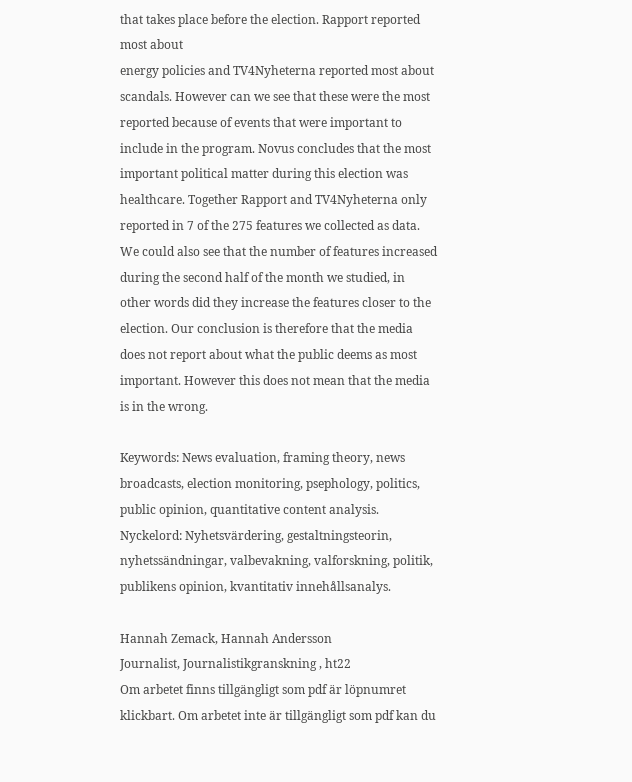that takes place before the election. Rapport reported most about
energy policies and TV4Nyheterna reported most about scandals. However can we see that these were the most reported because of events that were important to include in the program. Novus concludes that the most important political matter during this election was healthcare. Together Rapport and TV4Nyheterna only reported in 7 of the 275 features we collected as data. We could also see that the number of features increased during the second half of the month we studied, in other words did they increase the features closer to the election. Our conclusion is therefore that the media does not report about what the public deems as most important. However this does not mean that the media is in the wrong.

Keywords: News evaluation, framing theory, news broadcasts, election monitoring, psephology, politics, public opinion, quantitative content analysis.
Nyckelord: Nyhetsvärdering, gestaltningsteorin, nyhetssändningar, valbevakning, valforskning, politik, publikens opinion, kvantitativ innehållsanalys.

Hannah Zemack, Hannah Andersson
Journalist, Journalistikgranskning , ht22
Om arbetet finns tillgängligt som pdf är löpnumret klickbart. Om arbetet inte är tillgängligt som pdf kan du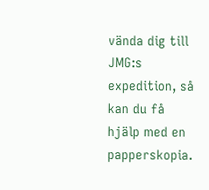vända dig till JMG:s expedition, så kan du få hjälp med en papperskopia.